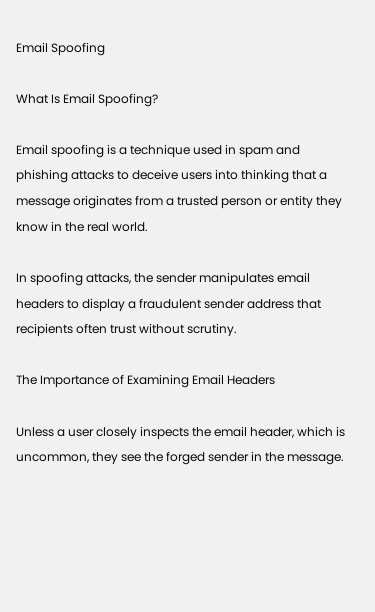Email Spoofing

What Is Email Spoofing?

Email spoofing is a technique used in spam and phishing attacks to deceive users into thinking that a message originates from a trusted person or entity they know in the real world.

In spoofing attacks, the sender manipulates email headers to display a fraudulent sender address that recipients often trust without scrutiny.

The Importance of Examining Email Headers

Unless a user closely inspects the email header, which is uncommon, they see the forged sender in the message.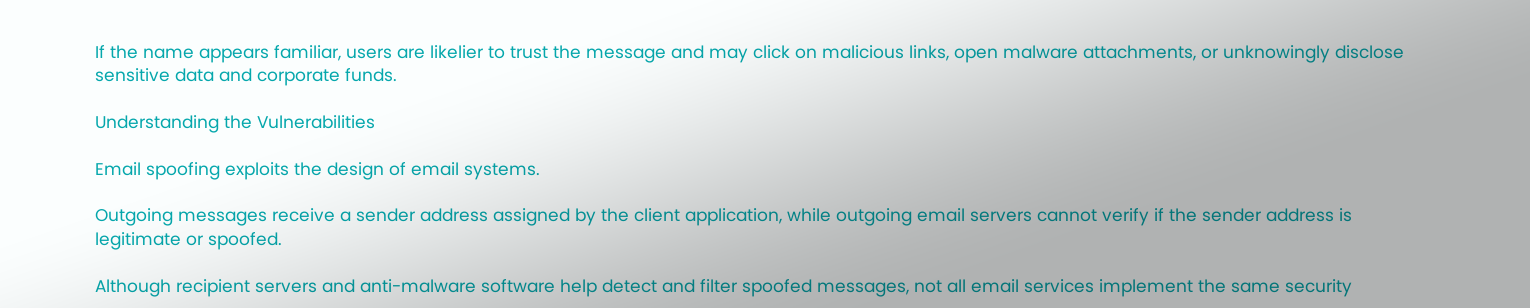If the name appears familiar, users are likelier to trust the message and may click on malicious links, open malware attachments, or unknowingly disclose sensitive data and corporate funds.

Understanding the Vulnerabilities

Email spoofing exploits the design of email systems.

Outgoing messages receive a sender address assigned by the client application, while outgoing email servers cannot verify if the sender address is legitimate or spoofed.

Although recipient servers and anti-malware software help detect and filter spoofed messages, not all email services implement the same security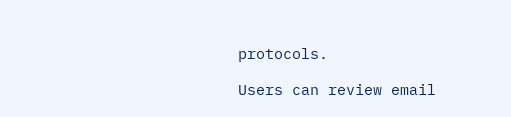protocols.

Users can review email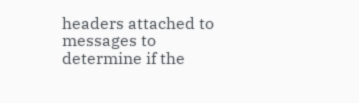headers attached to messages to determine if the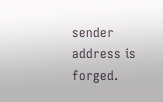sender address is forged.